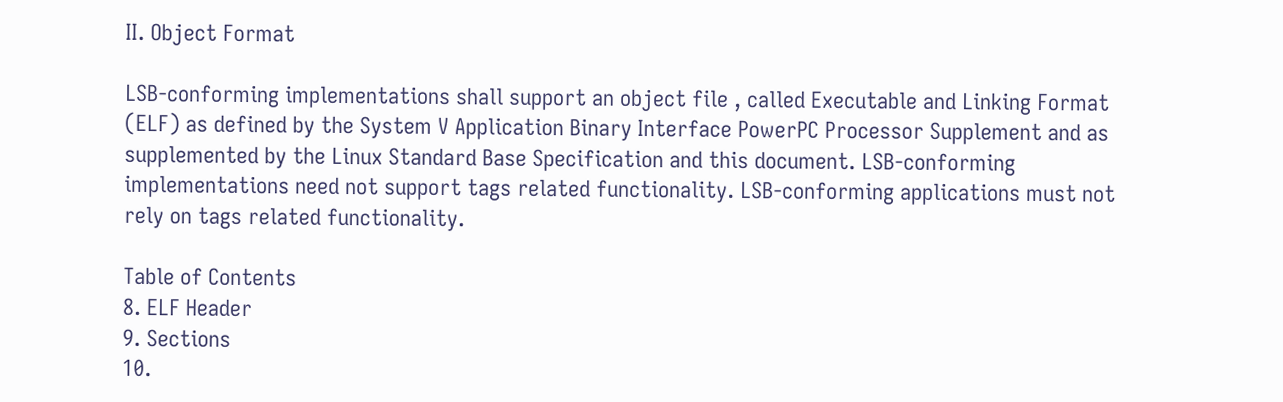II. Object Format

LSB-conforming implementations shall support an object file , called Executable and Linking Format (ELF) as defined by the System V Application Binary Interface PowerPC Processor Supplement and as supplemented by the Linux Standard Base Specification and this document. LSB-conforming implementations need not support tags related functionality. LSB-conforming applications must not rely on tags related functionality.

Table of Contents
8. ELF Header
9. Sections
10.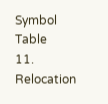Symbol Table
11. Relocation